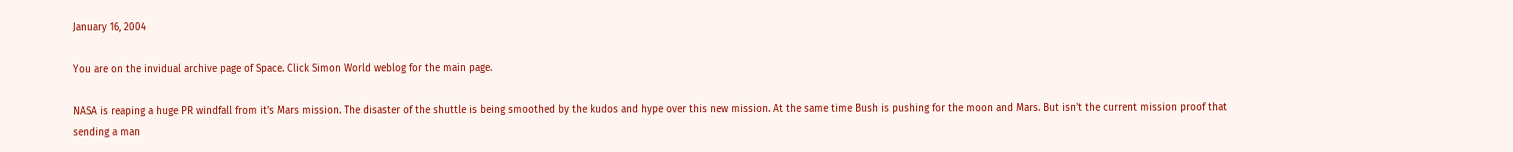January 16, 2004

You are on the invidual archive page of Space. Click Simon World weblog for the main page.

NASA is reaping a huge PR windfall from it's Mars mission. The disaster of the shuttle is being smoothed by the kudos and hype over this new mission. At the same time Bush is pushing for the moon and Mars. But isn't the current mission proof that sending a man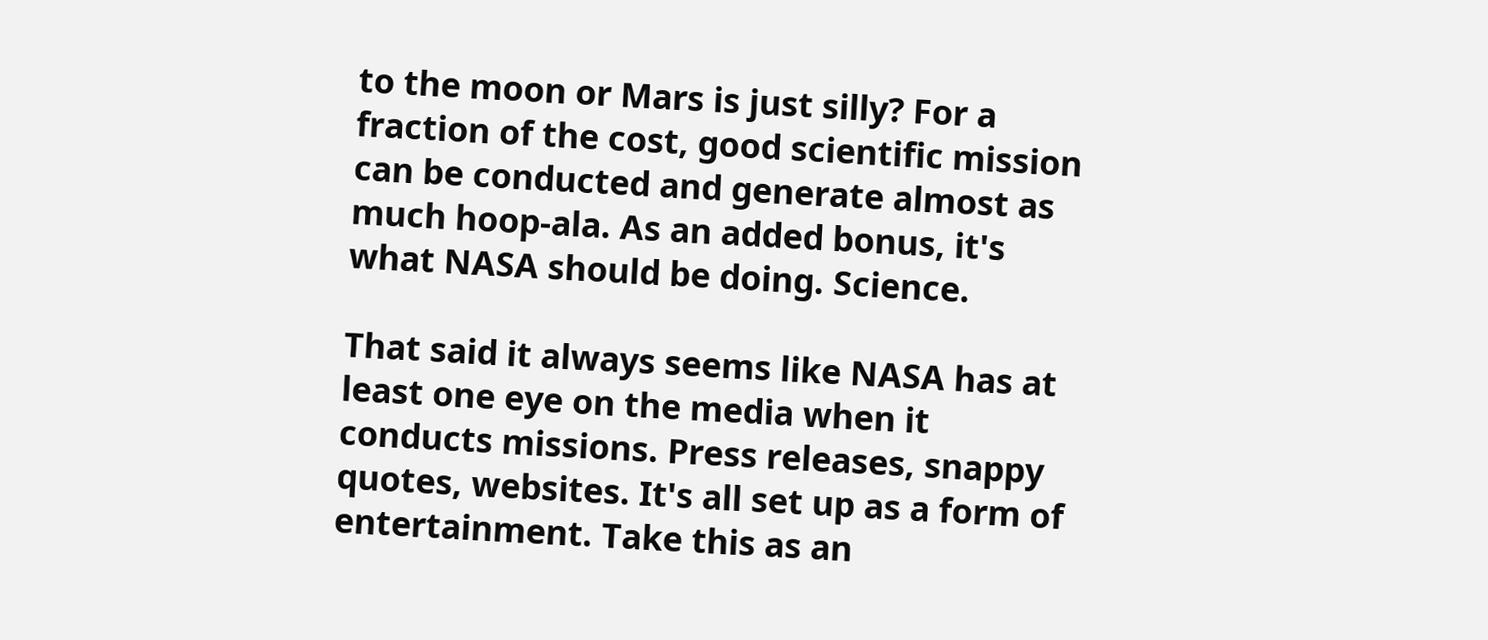to the moon or Mars is just silly? For a fraction of the cost, good scientific mission can be conducted and generate almost as much hoop-ala. As an added bonus, it's what NASA should be doing. Science.

That said it always seems like NASA has at least one eye on the media when it conducts missions. Press releases, snappy quotes, websites. It's all set up as a form of entertainment. Take this as an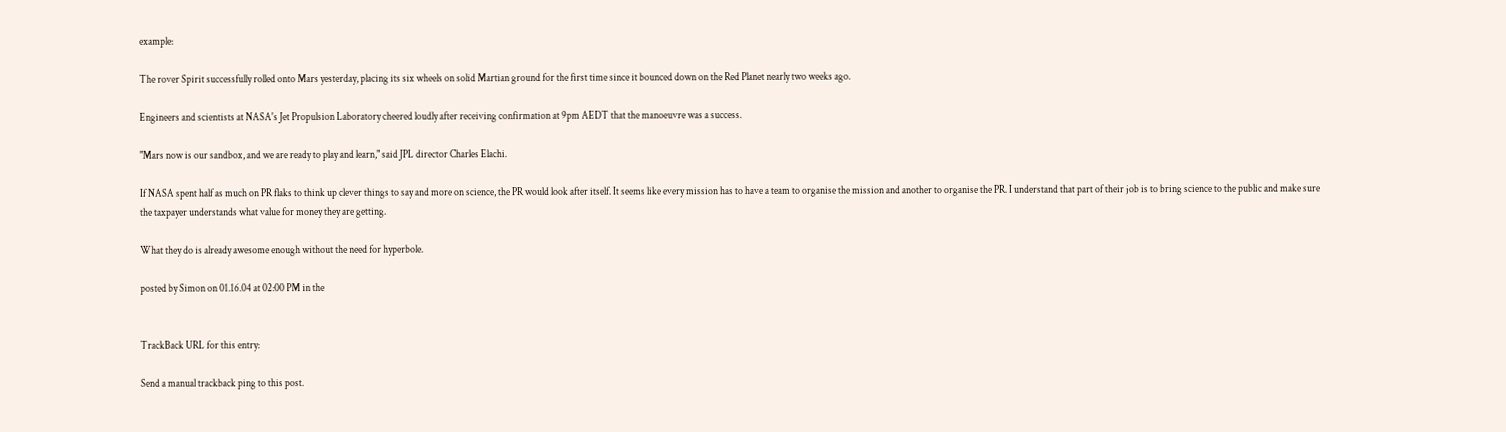example:

The rover Spirit successfully rolled onto Mars yesterday, placing its six wheels on solid Martian ground for the first time since it bounced down on the Red Planet nearly two weeks ago.

Engineers and scientists at NASA's Jet Propulsion Laboratory cheered loudly after receiving confirmation at 9pm AEDT that the manoeuvre was a success.

"Mars now is our sandbox, and we are ready to play and learn," said JPL director Charles Elachi.

If NASA spent half as much on PR flaks to think up clever things to say and more on science, the PR would look after itself. It seems like every mission has to have a team to organise the mission and another to organise the PR. I understand that part of their job is to bring science to the public and make sure the taxpayer understands what value for money they are getting.

What they do is already awesome enough without the need for hyperbole.

posted by Simon on 01.16.04 at 02:00 PM in the


TrackBack URL for this entry:

Send a manual trackback ping to this post.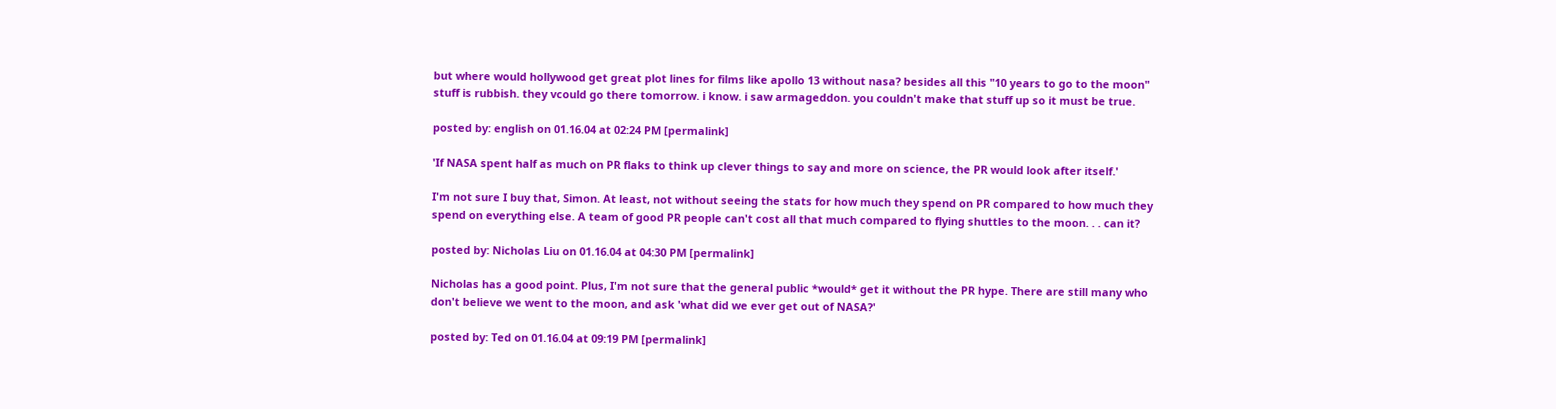but where would hollywood get great plot lines for films like apollo 13 without nasa? besides all this "10 years to go to the moon" stuff is rubbish. they vcould go there tomorrow. i know. i saw armageddon. you couldn't make that stuff up so it must be true.

posted by: english on 01.16.04 at 02:24 PM [permalink]

'If NASA spent half as much on PR flaks to think up clever things to say and more on science, the PR would look after itself.'

I'm not sure I buy that, Simon. At least, not without seeing the stats for how much they spend on PR compared to how much they spend on everything else. A team of good PR people can't cost all that much compared to flying shuttles to the moon. . . can it?

posted by: Nicholas Liu on 01.16.04 at 04:30 PM [permalink]

Nicholas has a good point. Plus, I'm not sure that the general public *would* get it without the PR hype. There are still many who don't believe we went to the moon, and ask 'what did we ever get out of NASA?'

posted by: Ted on 01.16.04 at 09:19 PM [permalink]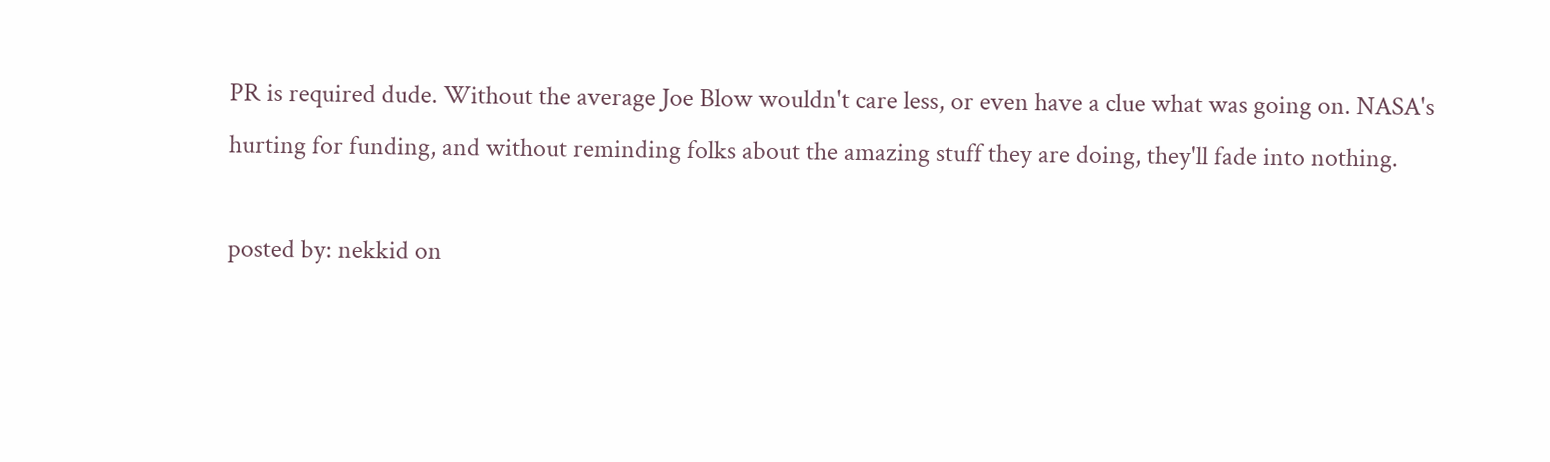PR is required dude. Without the average Joe Blow wouldn't care less, or even have a clue what was going on. NASA's hurting for funding, and without reminding folks about the amazing stuff they are doing, they'll fade into nothing.

posted by: nekkid on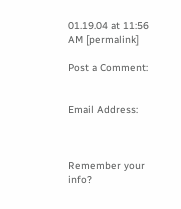01.19.04 at 11:56 AM [permalink]

Post a Comment:


Email Address:



Remember your info?